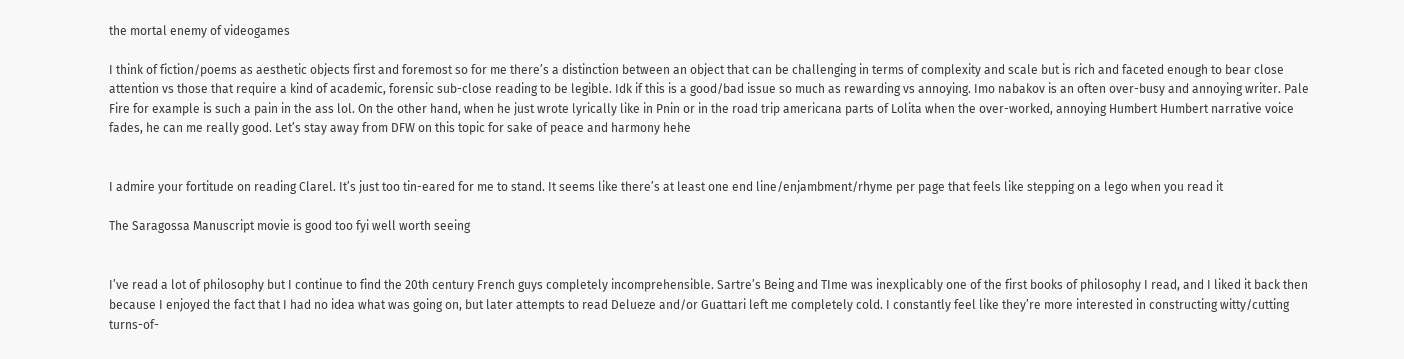the mortal enemy of videogames

I think of fiction/poems as aesthetic objects first and foremost so for me there’s a distinction between an object that can be challenging in terms of complexity and scale but is rich and faceted enough to bear close attention vs those that require a kind of academic, forensic sub-close reading to be legible. Idk if this is a good/bad issue so much as rewarding vs annoying. Imo nabakov is an often over-busy and annoying writer. Pale Fire for example is such a pain in the ass lol. On the other hand, when he just wrote lyrically like in Pnin or in the road trip americana parts of Lolita when the over-worked, annoying Humbert Humbert narrative voice fades, he can me really good. Let’s stay away from DFW on this topic for sake of peace and harmony hehe


I admire your fortitude on reading Clarel. It’s just too tin-eared for me to stand. It seems like there’s at least one end line/enjambment/rhyme per page that feels like stepping on a lego when you read it

The Saragossa Manuscript movie is good too fyi well worth seeing


I’ve read a lot of philosophy but I continue to find the 20th century French guys completely incomprehensible. Sartre’s Being and TIme was inexplicably one of the first books of philosophy I read, and I liked it back then because I enjoyed the fact that I had no idea what was going on, but later attempts to read Delueze and/or Guattari left me completely cold. I constantly feel like they’re more interested in constructing witty/cutting turns-of-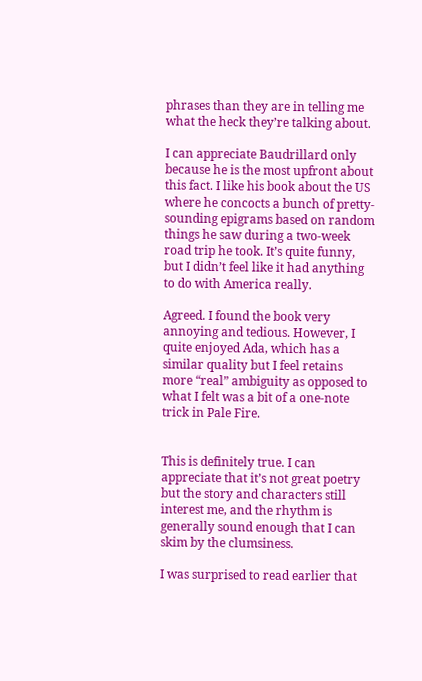phrases than they are in telling me what the heck they’re talking about.

I can appreciate Baudrillard only because he is the most upfront about this fact. I like his book about the US where he concocts a bunch of pretty-sounding epigrams based on random things he saw during a two-week road trip he took. It’s quite funny, but I didn’t feel like it had anything to do with America really.

Agreed. I found the book very annoying and tedious. However, I quite enjoyed Ada, which has a similar quality but I feel retains more “real” ambiguity as opposed to what I felt was a bit of a one-note trick in Pale Fire.


This is definitely true. I can appreciate that it’s not great poetry but the story and characters still interest me, and the rhythm is generally sound enough that I can skim by the clumsiness.

I was surprised to read earlier that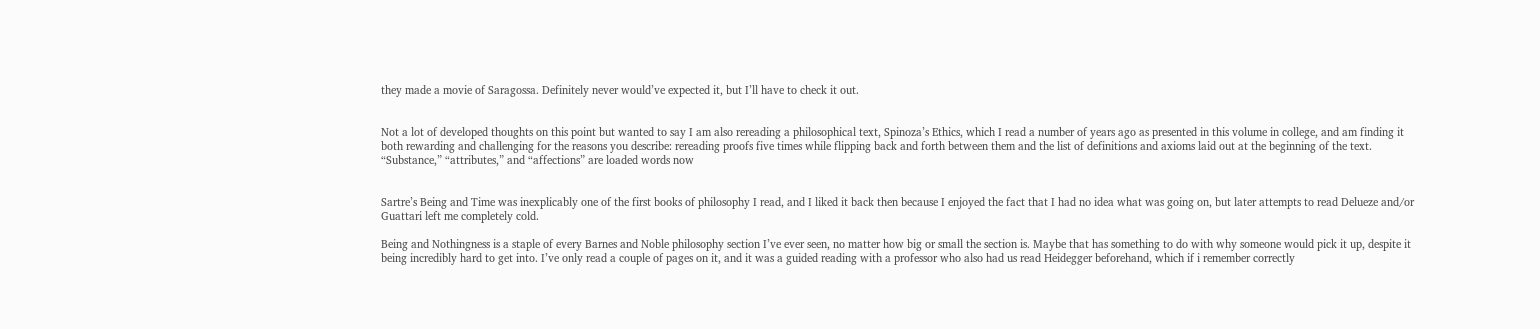they made a movie of Saragossa. Definitely never would’ve expected it, but I’ll have to check it out.


Not a lot of developed thoughts on this point but wanted to say I am also rereading a philosophical text, Spinoza’s Ethics, which I read a number of years ago as presented in this volume in college, and am finding it both rewarding and challenging for the reasons you describe: rereading proofs five times while flipping back and forth between them and the list of definitions and axioms laid out at the beginning of the text. “Substance,” “attributes,” and “affections” are loaded words now


Sartre’s Being and Time was inexplicably one of the first books of philosophy I read, and I liked it back then because I enjoyed the fact that I had no idea what was going on, but later attempts to read Delueze and/or Guattari left me completely cold.

Being and Nothingness is a staple of every Barnes and Noble philosophy section I’ve ever seen, no matter how big or small the section is. Maybe that has something to do with why someone would pick it up, despite it being incredibly hard to get into. I’ve only read a couple of pages on it, and it was a guided reading with a professor who also had us read Heidegger beforehand, which if i remember correctly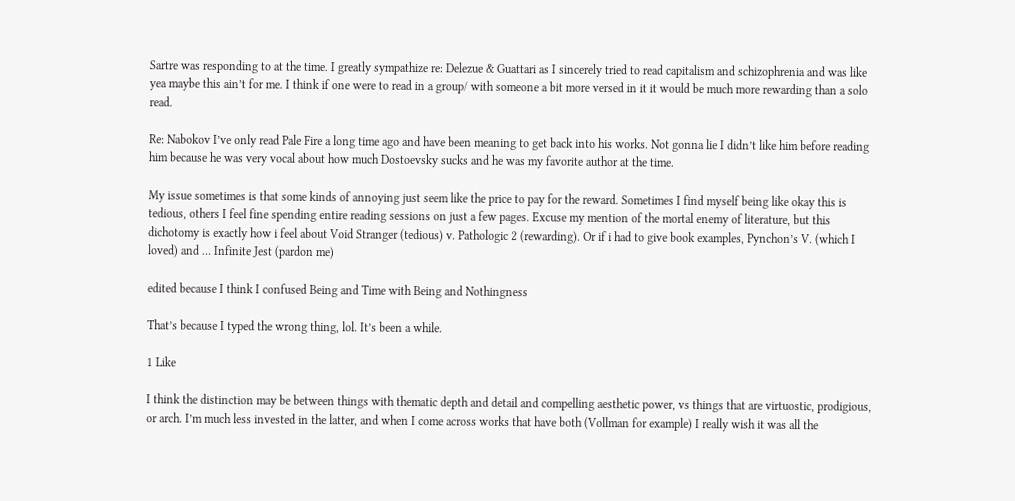Sartre was responding to at the time. I greatly sympathize re: Delezue & Guattari as I sincerely tried to read capitalism and schizophrenia and was like yea maybe this ain’t for me. I think if one were to read in a group/ with someone a bit more versed in it it would be much more rewarding than a solo read.

Re: Nabokov I’ve only read Pale Fire a long time ago and have been meaning to get back into his works. Not gonna lie I didn’t like him before reading him because he was very vocal about how much Dostoevsky sucks and he was my favorite author at the time.

My issue sometimes is that some kinds of annoying just seem like the price to pay for the reward. Sometimes I find myself being like okay this is tedious, others I feel fine spending entire reading sessions on just a few pages. Excuse my mention of the mortal enemy of literature, but this dichotomy is exactly how i feel about Void Stranger (tedious) v. Pathologic 2 (rewarding). Or if i had to give book examples, Pynchon’s V. (which I loved) and … Infinite Jest (pardon me)

edited because I think I confused Being and Time with Being and Nothingness

That’s because I typed the wrong thing, lol. It’s been a while.

1 Like

I think the distinction may be between things with thematic depth and detail and compelling aesthetic power, vs things that are virtuostic, prodigious, or arch. I’m much less invested in the latter, and when I come across works that have both (Vollman for example) I really wish it was all the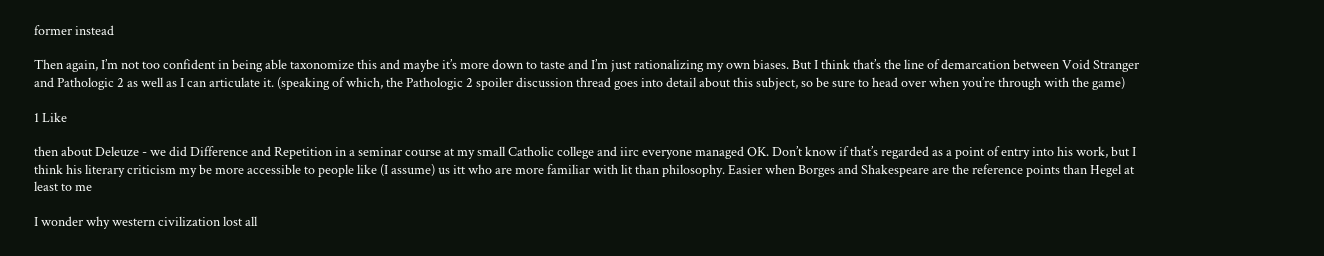former instead

Then again, I’m not too confident in being able taxonomize this and maybe it’s more down to taste and I’m just rationalizing my own biases. But I think that’s the line of demarcation between Void Stranger and Pathologic 2 as well as I can articulate it. (speaking of which, the Pathologic 2 spoiler discussion thread goes into detail about this subject, so be sure to head over when you’re through with the game)

1 Like

then about Deleuze - we did Difference and Repetition in a seminar course at my small Catholic college and iirc everyone managed OK. Don’t know if that’s regarded as a point of entry into his work, but I think his literary criticism my be more accessible to people like (I assume) us itt who are more familiar with lit than philosophy. Easier when Borges and Shakespeare are the reference points than Hegel at least to me

I wonder why western civilization lost all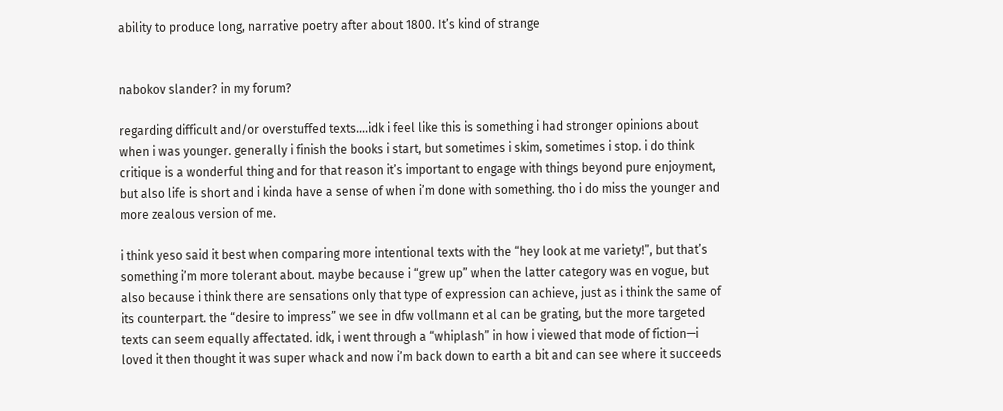ability to produce long, narrative poetry after about 1800. It’s kind of strange


nabokov slander? in my forum?

regarding difficult and/or overstuffed texts….idk i feel like this is something i had stronger opinions about when i was younger. generally i finish the books i start, but sometimes i skim, sometimes i stop. i do think critique is a wonderful thing and for that reason it’s important to engage with things beyond pure enjoyment, but also life is short and i kinda have a sense of when i’m done with something. tho i do miss the younger and more zealous version of me.

i think yeso said it best when comparing more intentional texts with the “hey look at me variety!”, but that’s something i’m more tolerant about. maybe because i “grew up” when the latter category was en vogue, but also because i think there are sensations only that type of expression can achieve, just as i think the same of its counterpart. the “desire to impress” we see in dfw vollmann et al can be grating, but the more targeted texts can seem equally affectated. idk, i went through a “whiplash” in how i viewed that mode of fiction—i loved it then thought it was super whack and now i’m back down to earth a bit and can see where it succeeds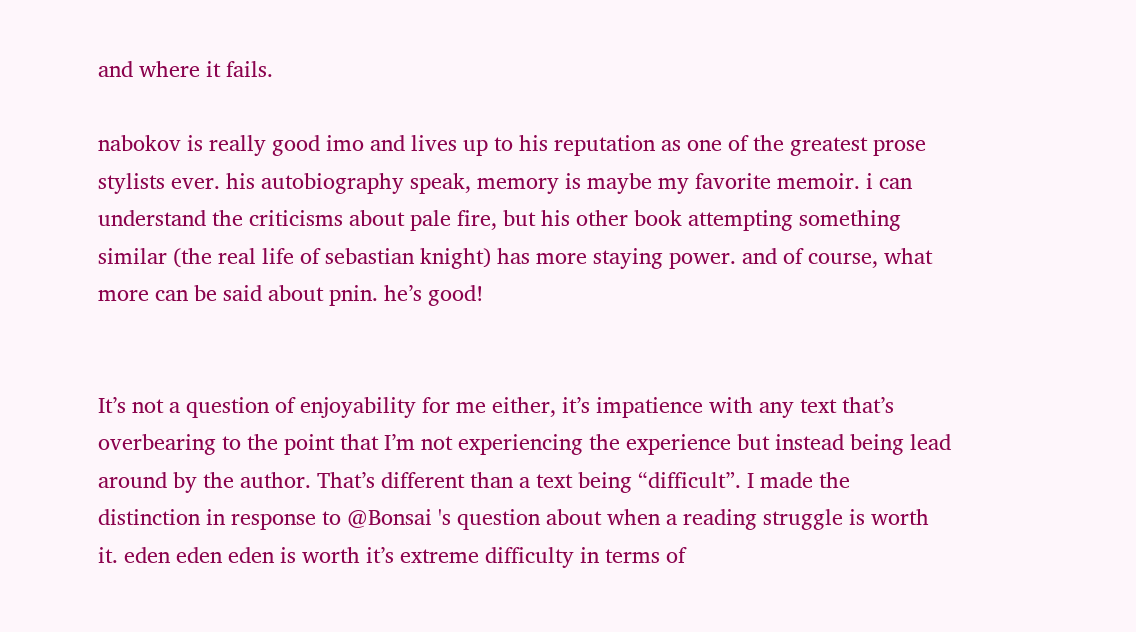and where it fails.

nabokov is really good imo and lives up to his reputation as one of the greatest prose stylists ever. his autobiography speak, memory is maybe my favorite memoir. i can understand the criticisms about pale fire, but his other book attempting something similar (the real life of sebastian knight) has more staying power. and of course, what more can be said about pnin. he’s good!


It’s not a question of enjoyability for me either, it’s impatience with any text that’s overbearing to the point that I’m not experiencing the experience but instead being lead around by the author. That’s different than a text being “difficult”. I made the distinction in response to @Bonsai 's question about when a reading struggle is worth it. eden eden eden is worth it’s extreme difficulty in terms of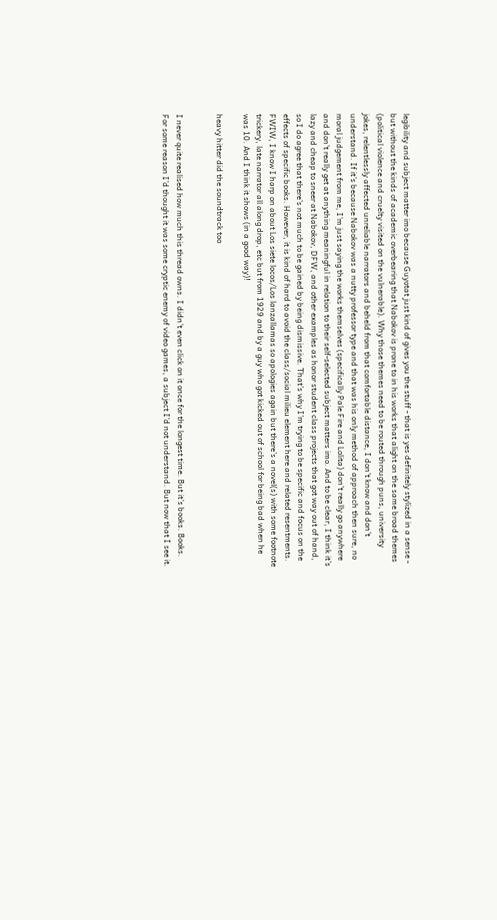legibility and subject matter imo because Guyotat just kind of gives you the stuff - that is yes definitely stylized in a sense - but without the kinds of academic overbearing that Nabokov is prone to in his works that alight on the same broad themes (political violence and cruelty visited on the vulnerable). Why those themes need to be routed through puns, university jokes, relentlessly affected unreliable narrators and beheld from that comfortable distance, I don’t know and don’t understand. If it’s because Nabokov was a nutty professor type and that was his only method of approach then sure, no moral judgement from me, I’m just saying the works themselves (specifically Pale Fire and Lolita) don’t really go anywhere and don’t really get at anything meaningful in relation to their self-selected subject matters imo. And to be clear, I think it’s lazy and cheap to sneer at Nabokov, DFW, and other examples as honor student class projects that got way out of hand, so I do agree that there’s not much to be gained by being dismissive. That’s why I’m trying to be specific and focus on the effects of specific books. However, it is kind of hard to avoid the class/social milieu element here and related resentments. FWIW, I know I harp on about Los siete locos/Los lanzallamas so apologies again but there’s a novel(s) with some footnote trickery, late narrator all along drop, etc but from 1929 and by a guy who got kicked out of school for being bad when he was 10. And I think it shows (in a good way)!

heavy hitter did the soundtrack too


I never quite realised how much this thread owns. I didn’t even click on it once for the longest time. But it’s books. Books. For some reason I’d thought it was some cryptic enemy of video games, a subject I’d not understand. But now that I see it.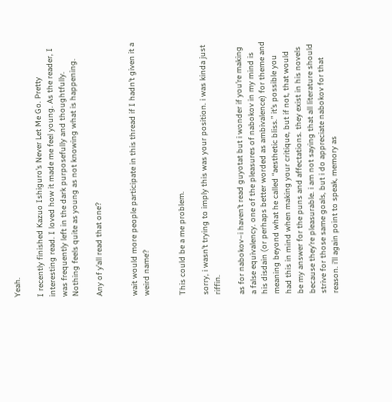Yeah.

I recently finished Kazuo Ishiguro’s Never Let Me Go. Pretty interesting read. I loved how it made me feel young. As the reader, I was frequently left in the dark purposefully and thoughtfully. Nothing feels quite as young as not knowing what is happening.

Any of y’all read that one?


wait would more people participate in this thread if I hadn’t given it a weird name?


This could be a me problem.

sorry, i wasn’t trying to imply this was your position. i was kinda just riffin.

as for nabokov–i haven’t read guyotat but i wonder if you’re making a false equivalency. one of the pleasures of nabokov in my mind is his disdain (or perhaps better worded as ambivalence) for theme and meaning beyond what he called “aesthetic bliss.” it’s possible you had this in mind when making your critique, but if not, that would be my answer for the puns and affectations. they exist in his novels because they’re pleasurable. i am not saying that all literature should strive for those same goals, but i do appreciate nabokov for that reason. i’ll again point to speak, memory as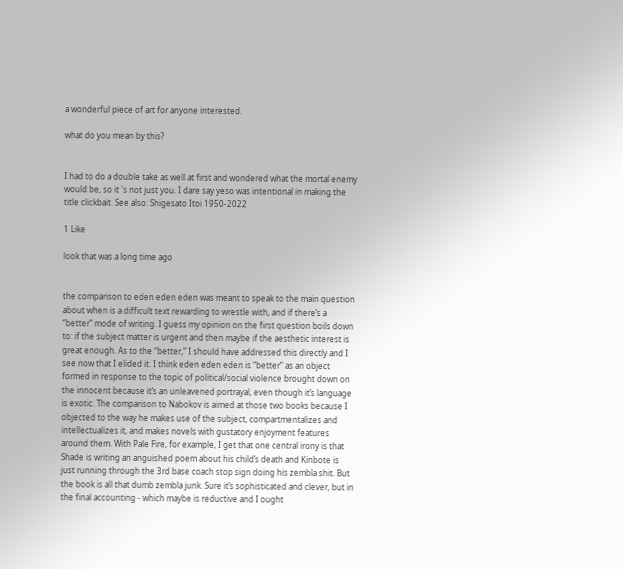a wonderful piece of art for anyone interested.

what do you mean by this?


I had to do a double take as well at first and wondered what the mortal enemy would be, so it 's not just you. I dare say yeso was intentional in making the title clickbait. See also: Shigesato Itoi 1950-2022

1 Like

look that was a long time ago


the comparison to eden eden eden was meant to speak to the main question about when is a difficult text rewarding to wrestle with, and if there’s a “better” mode of writing. I guess my opinion on the first question boils down to: if the subject matter is urgent and then maybe if the aesthetic interest is great enough. As to the “better,” I should have addressed this directly and I see now that I elided it. I think eden eden eden is “better” as an object formed in response to the topic of political/social violence brought down on the innocent because it’s an unleavened portrayal, even though it’s language is exotic. The comparison to Nabokov is aimed at those two books because I objected to the way he makes use of the subject, compartmentalizes and intellectualizes it, and makes novels with gustatory enjoyment features around them. With Pale Fire, for example, I get that one central irony is that Shade is writing an anguished poem about his child’s death and Kinbote is just running through the 3rd base coach stop sign doing his zembla shit. But the book is all that dumb zembla junk. Sure it’s sophisticated and clever, but in the final accounting - which maybe is reductive and I ought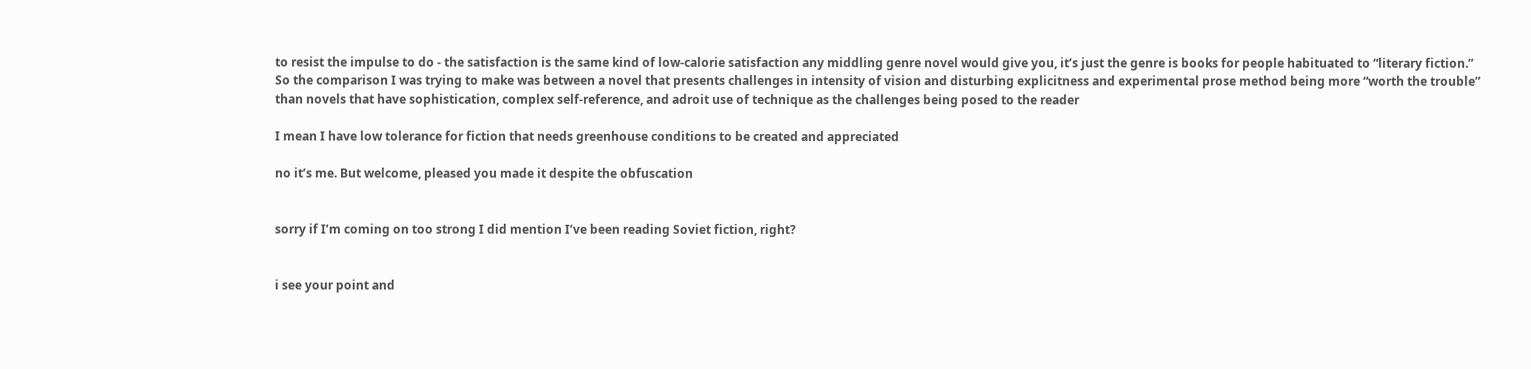to resist the impulse to do - the satisfaction is the same kind of low-calorie satisfaction any middling genre novel would give you, it’s just the genre is books for people habituated to “literary fiction.” So the comparison I was trying to make was between a novel that presents challenges in intensity of vision and disturbing explicitness and experimental prose method being more “worth the trouble” than novels that have sophistication, complex self-reference, and adroit use of technique as the challenges being posed to the reader

I mean I have low tolerance for fiction that needs greenhouse conditions to be created and appreciated

no it’s me. But welcome, pleased you made it despite the obfuscation


sorry if I’m coming on too strong I did mention I’ve been reading Soviet fiction, right?


i see your point and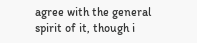agree with the general spirit of it, though i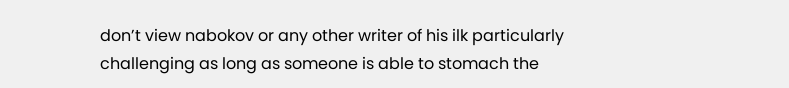don’t view nabokov or any other writer of his ilk particularly challenging as long as someone is able to stomach the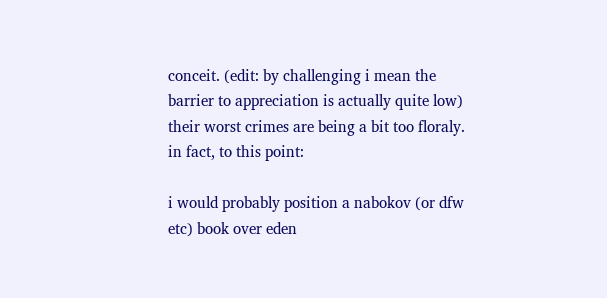conceit. (edit: by challenging i mean the barrier to appreciation is actually quite low) their worst crimes are being a bit too floraly. in fact, to this point:

i would probably position a nabokov (or dfw etc) book over eden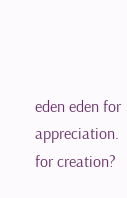eden eden for appreciation. for creation?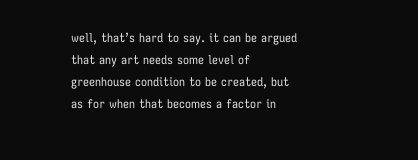well, that’s hard to say. it can be argued that any art needs some level of greenhouse condition to be created, but as for when that becomes a factor in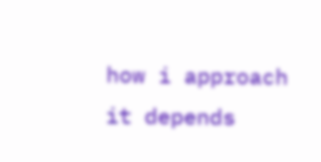how i approach it depends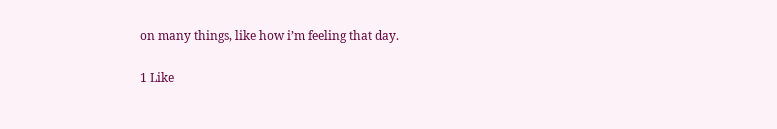on many things, like how i’m feeling that day.

1 Like